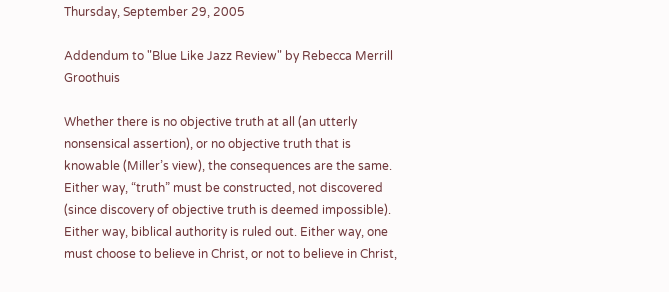Thursday, September 29, 2005

Addendum to "Blue Like Jazz Review" by Rebecca Merrill Groothuis

Whether there is no objective truth at all (an utterly nonsensical assertion), or no objective truth that is knowable (Miller’s view), the consequences are the same. Either way, “truth” must be constructed, not discovered (since discovery of objective truth is deemed impossible). Either way, biblical authority is ruled out. Either way, one must choose to believe in Christ, or not to believe in Christ,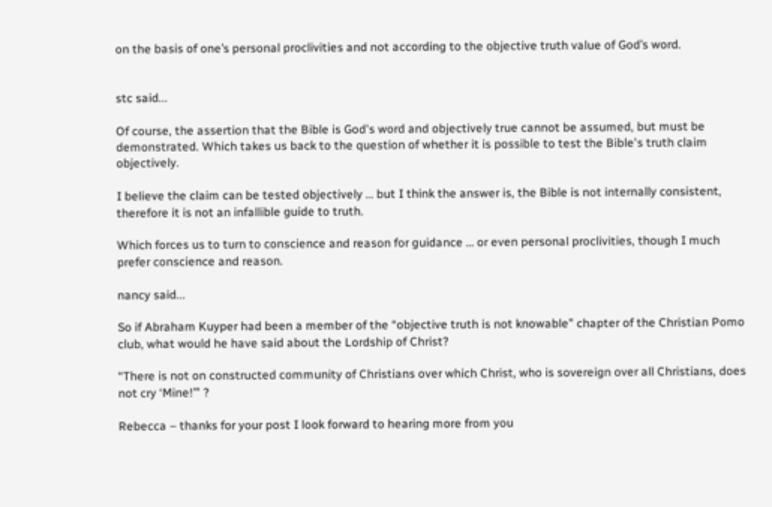on the basis of one’s personal proclivities and not according to the objective truth value of God’s word.


stc said...

Of course, the assertion that the Bible is God's word and objectively true cannot be assumed, but must be demonstrated. Which takes us back to the question of whether it is possible to test the Bible's truth claim objectively.

I believe the claim can be tested objectively … but I think the answer is, the Bible is not internally consistent, therefore it is not an infallible guide to truth.

Which forces us to turn to conscience and reason for guidance … or even personal proclivities, though I much prefer conscience and reason.

nancy said...

So if Abraham Kuyper had been a member of the “objective truth is not knowable” chapter of the Christian Pomo club, what would he have said about the Lordship of Christ?

“There is not on constructed community of Christians over which Christ, who is sovereign over all Christians, does not cry ‘Mine!’” ?

Rebecca – thanks for your post I look forward to hearing more from you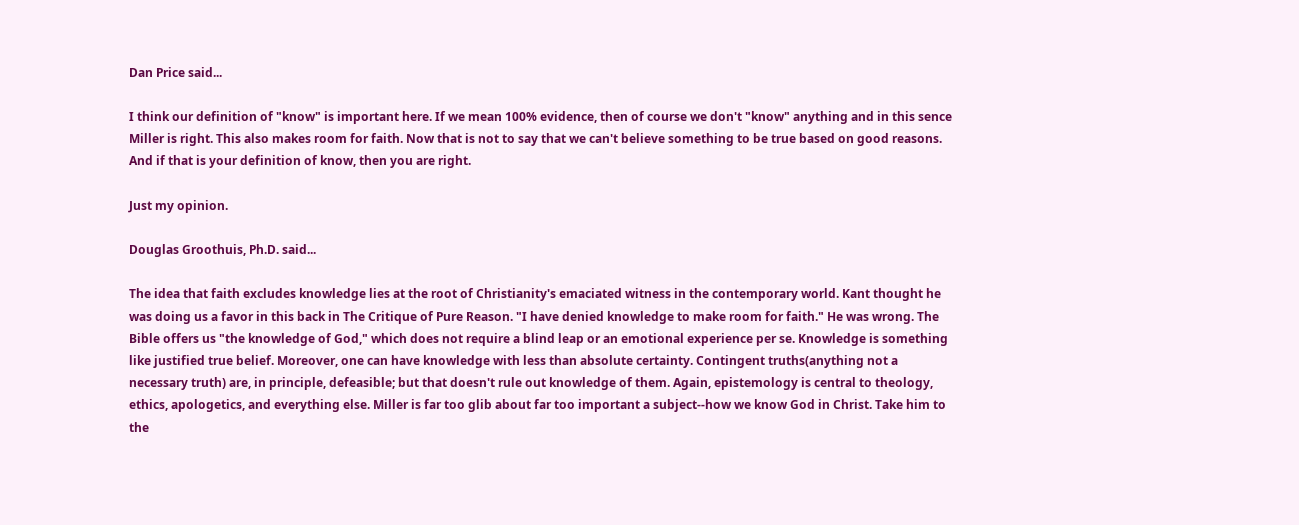Dan Price said...

I think our definition of "know" is important here. If we mean 100% evidence, then of course we don't "know" anything and in this sence Miller is right. This also makes room for faith. Now that is not to say that we can't believe something to be true based on good reasons. And if that is your definition of know, then you are right.

Just my opinion.

Douglas Groothuis, Ph.D. said...

The idea that faith excludes knowledge lies at the root of Christianity's emaciated witness in the contemporary world. Kant thought he was doing us a favor in this back in The Critique of Pure Reason. "I have denied knowledge to make room for faith." He was wrong. The Bible offers us "the knowledge of God," which does not require a blind leap or an emotional experience per se. Knowledge is something like justified true belief. Moreover, one can have knowledge with less than absolute certainty. Contingent truths(anything not a necessary truth) are, in principle, defeasible; but that doesn't rule out knowledge of them. Again, epistemology is central to theology, ethics, apologetics, and everything else. Miller is far too glib about far too important a subject--how we know God in Christ. Take him to the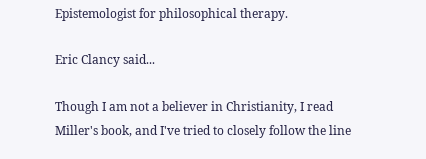Epistemologist for philosophical therapy.

Eric Clancy said...

Though I am not a believer in Christianity, I read Miller's book, and I've tried to closely follow the line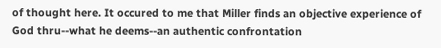of thought here. It occured to me that Miller finds an objective experience of God thru--what he deems--an authentic confrontation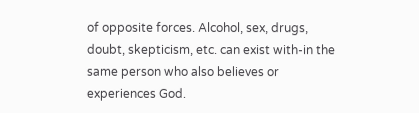of opposite forces. Alcohol, sex, drugs, doubt, skepticism, etc. can exist with-in the same person who also believes or experiences God.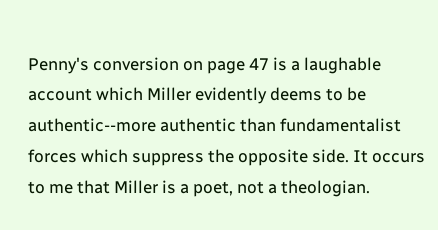Penny's conversion on page 47 is a laughable account which Miller evidently deems to be authentic--more authentic than fundamentalist forces which suppress the opposite side. It occurs to me that Miller is a poet, not a theologian.